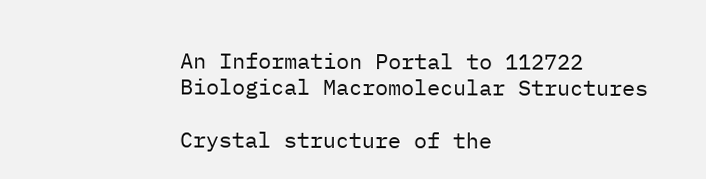An Information Portal to 112722 Biological Macromolecular Structures

Crystal structure of the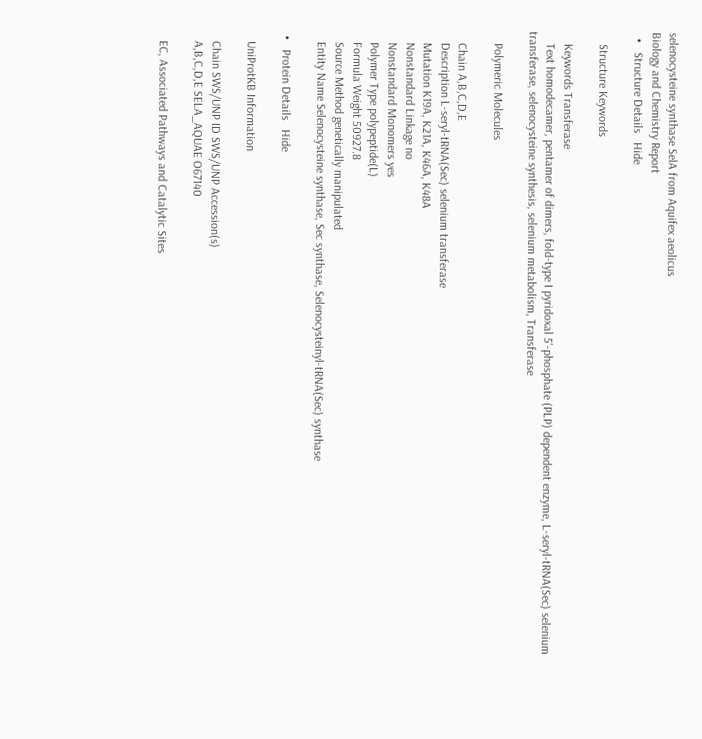selenocysteine synthase SelA from Aquifex aeolicus
Biology and Chemistry Report
  •   Structure Details   Hide

    Structure Keywords

    Keywords Transferase
    Text homodecamer, pentamer of dimers, fold-type I pyridoxal 5'-phosphate (PLP) dependent enzyme, L-seryl-tRNA(Sec) selenium transferase, selenocysteine synthesis, selenium metabolism, Transferase

    Polymeric Molecules

    Chain A,B,C,D,E
    Description L-seryl-tRNA(Sec) selenium transferase
    Mutation K19A, K21A, K46A, K48A
    Nonstandard Linkage no
    Nonstandard Monomers yes
    Polymer Type polypeptide(L)
    Formula Weight 50927.8
    Source Method genetically manipulated
    Entity Name Selenocysteine synthase, Sec synthase, Selenocysteinyl-tRNA(Sec) synthase

  •   Protein Details   Hide

    UniProtKB Information

    Chain SWS/UNP ID SWS/UNP Accession(s)
    A,B,C,D,E SELA_AQUAE O67140

    EC, Associated Pathways and Catalytic Sites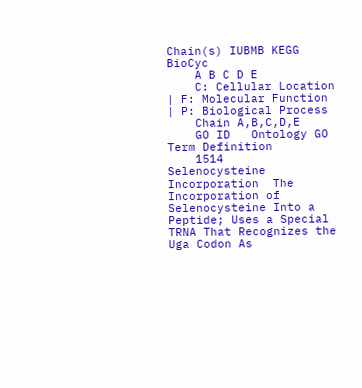Chain(s) IUBMB KEGG BioCyc
    A B C D E
    C: Cellular Location | F: Molecular Function | P: Biological Process
    Chain A,B,C,D,E
    GO ID   Ontology GO Term Definition
    1514   Selenocysteine Incorporation  The Incorporation of Selenocysteine Into a Peptide; Uses a Special TRNA That Recognizes the Uga Codon As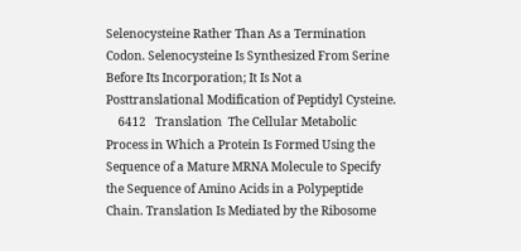Selenocysteine Rather Than As a Termination Codon. Selenocysteine Is Synthesized From Serine Before Its Incorporation; It Is Not a Posttranslational Modification of Peptidyl Cysteine.
    6412   Translation  The Cellular Metabolic Process in Which a Protein Is Formed Using the Sequence of a Mature MRNA Molecule to Specify the Sequence of Amino Acids in a Polypeptide Chain. Translation Is Mediated by the Ribosome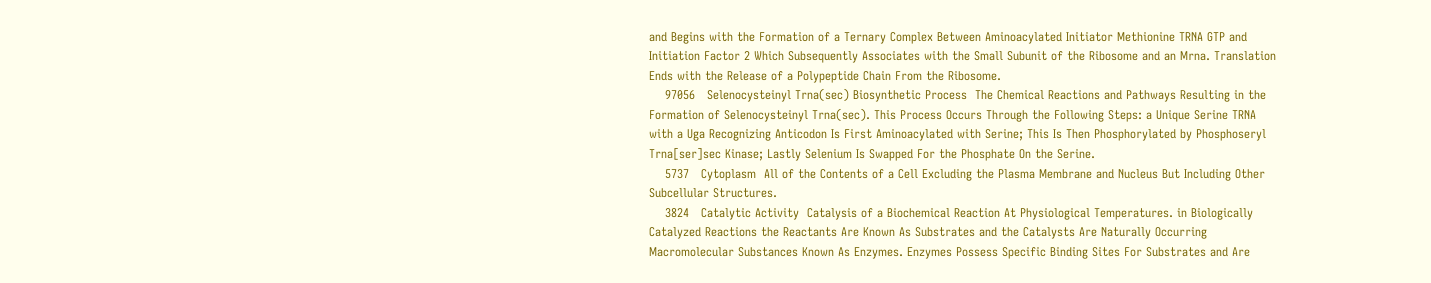and Begins with the Formation of a Ternary Complex Between Aminoacylated Initiator Methionine TRNA GTP and Initiation Factor 2 Which Subsequently Associates with the Small Subunit of the Ribosome and an Mrna. Translation Ends with the Release of a Polypeptide Chain From the Ribosome.
    97056   Selenocysteinyl Trna(sec) Biosynthetic Process  The Chemical Reactions and Pathways Resulting in the Formation of Selenocysteinyl Trna(sec). This Process Occurs Through the Following Steps: a Unique Serine TRNA with a Uga Recognizing Anticodon Is First Aminoacylated with Serine; This Is Then Phosphorylated by Phosphoseryl Trna[ser]sec Kinase; Lastly Selenium Is Swapped For the Phosphate On the Serine.
    5737   Cytoplasm  All of the Contents of a Cell Excluding the Plasma Membrane and Nucleus But Including Other Subcellular Structures.
    3824   Catalytic Activity  Catalysis of a Biochemical Reaction At Physiological Temperatures. in Biologically Catalyzed Reactions the Reactants Are Known As Substrates and the Catalysts Are Naturally Occurring Macromolecular Substances Known As Enzymes. Enzymes Possess Specific Binding Sites For Substrates and Are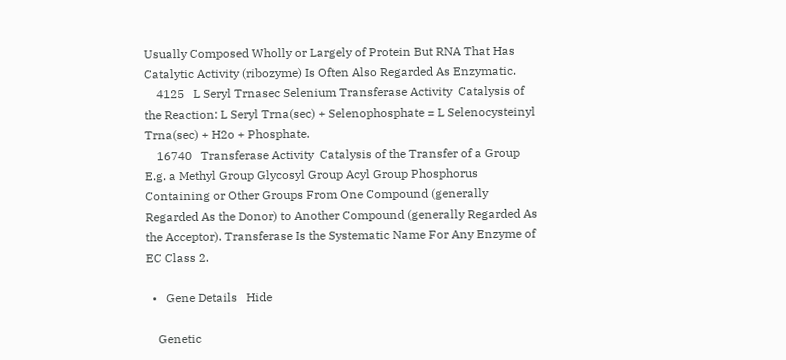Usually Composed Wholly or Largely of Protein But RNA That Has Catalytic Activity (ribozyme) Is Often Also Regarded As Enzymatic.
    4125   L Seryl Trnasec Selenium Transferase Activity  Catalysis of the Reaction: L Seryl Trna(sec) + Selenophosphate = L Selenocysteinyl Trna(sec) + H2o + Phosphate.
    16740   Transferase Activity  Catalysis of the Transfer of a Group E.g. a Methyl Group Glycosyl Group Acyl Group Phosphorus Containing or Other Groups From One Compound (generally Regarded As the Donor) to Another Compound (generally Regarded As the Acceptor). Transferase Is the Systematic Name For Any Enzyme of EC Class 2.

  •   Gene Details   Hide

    Genetic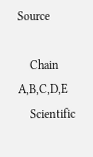Source

    Chain A,B,C,D,E
    Scientific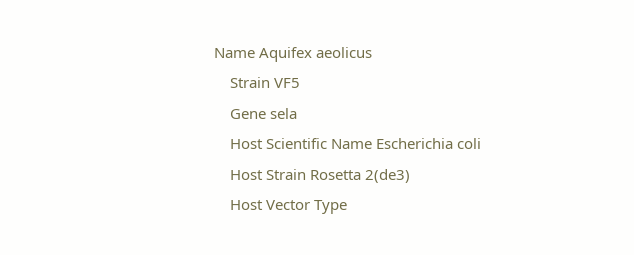Name Aquifex aeolicus
    Strain VF5
    Gene sela
    Host Scientific Name Escherichia coli
    Host Strain Rosetta 2(de3)
    Host Vector Type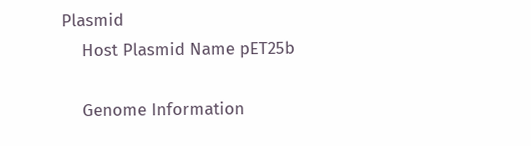Plasmid
    Host Plasmid Name pET25b

    Genome Information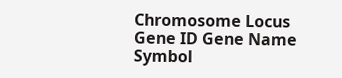Chromosome Locus Gene ID Gene Name Symbol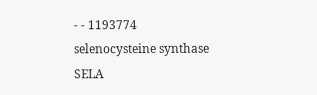- - 1193774     selenocysteine synthase SELA